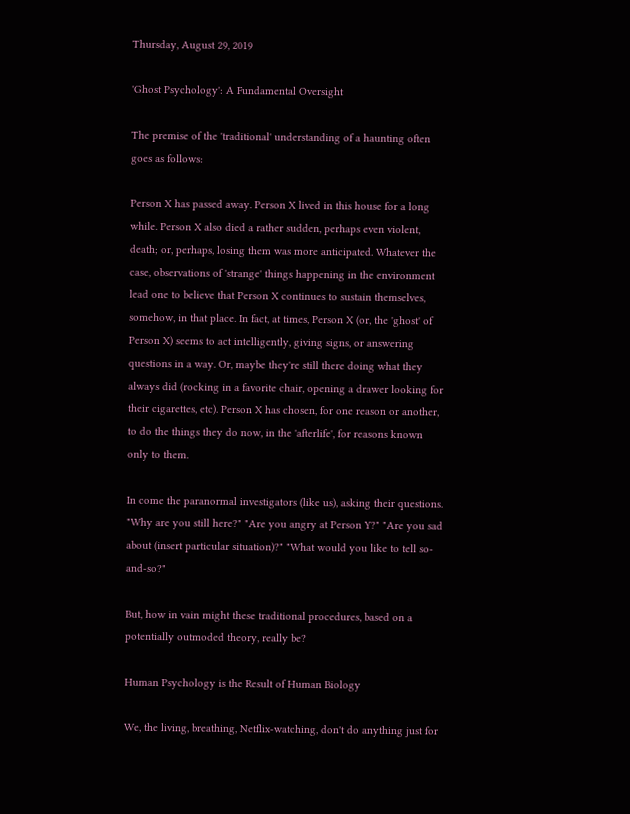Thursday, August 29, 2019

'Ghost Psychology': A Fundamental Oversight

The premise of the 'traditional' understanding of a haunting often goes as follows:

Person X has passed away. Person X lived in this house for a long while. Person X also died a rather sudden, perhaps even violent, death; or, perhaps, losing them was more anticipated. Whatever the case, observations of 'strange' things happening in the environment lead one to believe that Person X continues to sustain themselves, somehow, in that place. In fact, at times, Person X (or, the 'ghost' of Person X) seems to act intelligently, giving signs, or answering questions in a way. Or, maybe they're still there doing what they always did (rocking in a favorite chair, opening a drawer looking for their cigarettes, etc). Person X has chosen, for one reason or another, to do the things they do now, in the 'afterlife', for reasons known only to them.

In come the paranormal investigators (like us), asking their questions. "Why are you still here?" "Are you angry at Person Y?" "Are you sad about (insert particular situation)?" "What would you like to tell so-and-so?"

But, how in vain might these traditional procedures, based on a potentially outmoded theory, really be?

Human Psychology is the Result of Human Biology

We, the living, breathing, Netflix-watching, don't do anything just for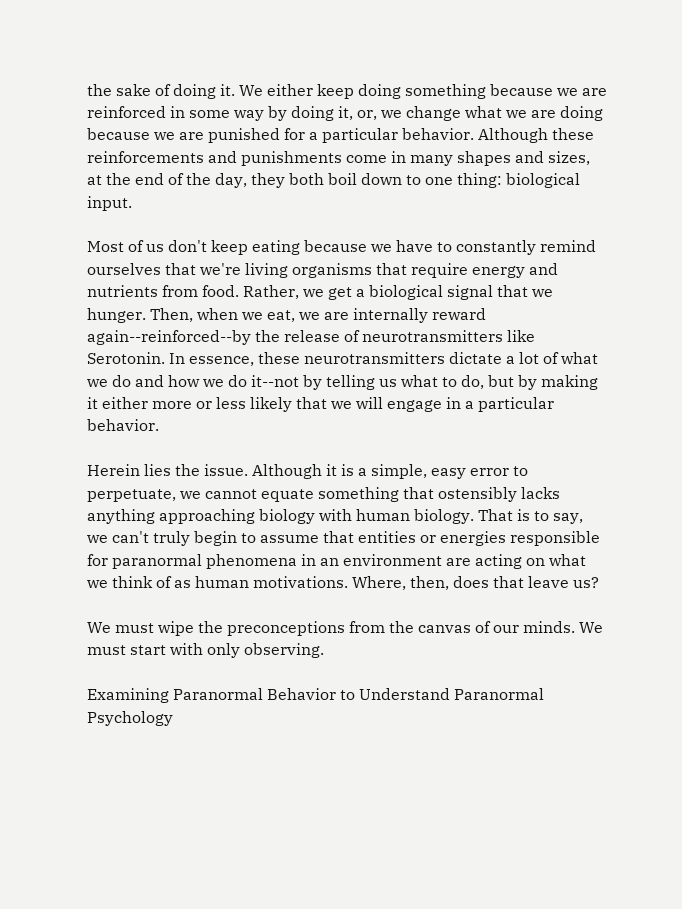the sake of doing it. We either keep doing something because we are reinforced in some way by doing it, or, we change what we are doing because we are punished for a particular behavior. Although these reinforcements and punishments come in many shapes and sizes, at the end of the day, they both boil down to one thing: biological input.

Most of us don't keep eating because we have to constantly remind ourselves that we're living organisms that require energy and nutrients from food. Rather, we get a biological signal that we hunger. Then, when we eat, we are internally reward again--reinforced--by the release of neurotransmitters like Serotonin. In essence, these neurotransmitters dictate a lot of what we do and how we do it--not by telling us what to do, but by making it either more or less likely that we will engage in a particular behavior.

Herein lies the issue. Although it is a simple, easy error to perpetuate, we cannot equate something that ostensibly lacks anything approaching biology with human biology. That is to say, we can't truly begin to assume that entities or energies responsible for paranormal phenomena in an environment are acting on what we think of as human motivations. Where, then, does that leave us?

We must wipe the preconceptions from the canvas of our minds. We must start with only observing.

Examining Paranormal Behavior to Understand Paranormal Psychology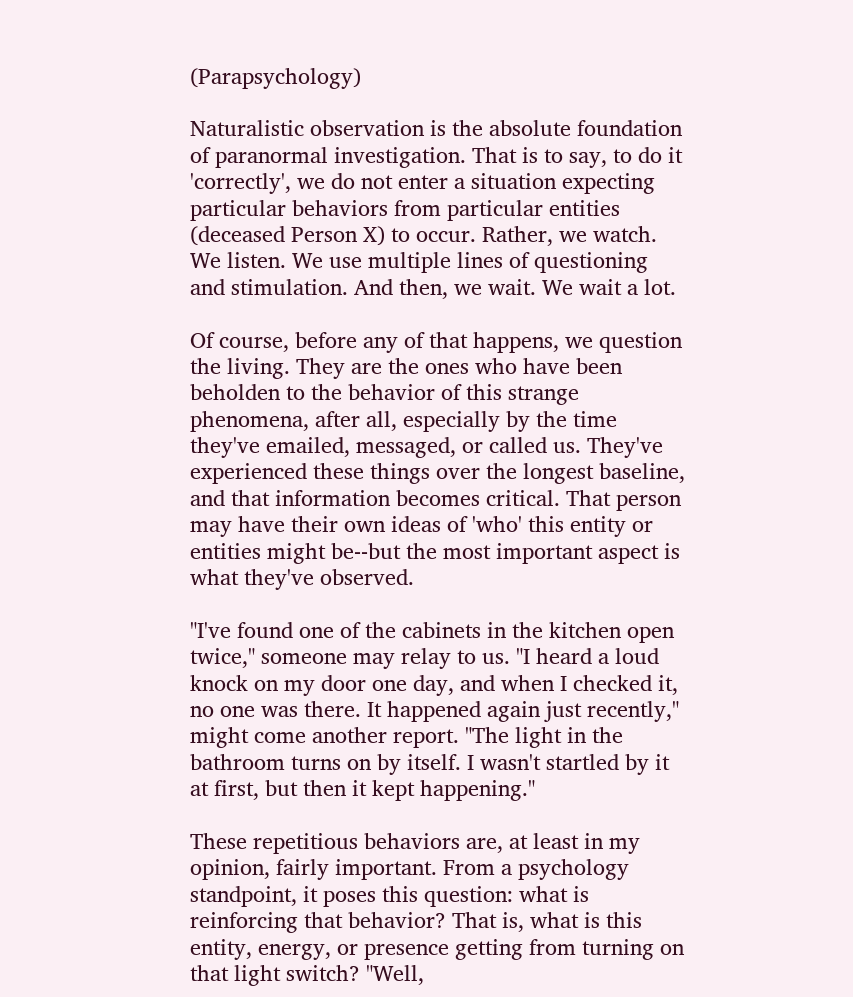(Parapsychology)

Naturalistic observation is the absolute foundation of paranormal investigation. That is to say, to do it 'correctly', we do not enter a situation expecting particular behaviors from particular entities (deceased Person X) to occur. Rather, we watch. We listen. We use multiple lines of questioning and stimulation. And then, we wait. We wait a lot.

Of course, before any of that happens, we question the living. They are the ones who have been beholden to the behavior of this strange phenomena, after all, especially by the time they've emailed, messaged, or called us. They've experienced these things over the longest baseline, and that information becomes critical. That person may have their own ideas of 'who' this entity or entities might be--but the most important aspect is what they've observed.

"I've found one of the cabinets in the kitchen open twice," someone may relay to us. "I heard a loud knock on my door one day, and when I checked it, no one was there. It happened again just recently," might come another report. "The light in the bathroom turns on by itself. I wasn't startled by it at first, but then it kept happening."

These repetitious behaviors are, at least in my opinion, fairly important. From a psychology standpoint, it poses this question: what is reinforcing that behavior? That is, what is this entity, energy, or presence getting from turning on that light switch? "Well,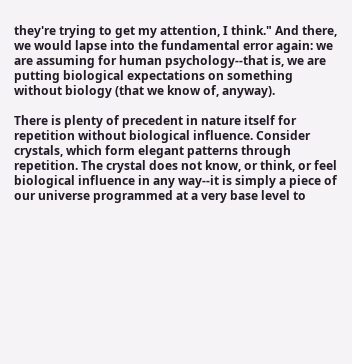they're trying to get my attention, I think." And there, we would lapse into the fundamental error again: we are assuming for human psychology--that is, we are putting biological expectations on something without biology (that we know of, anyway).

There is plenty of precedent in nature itself for repetition without biological influence. Consider crystals, which form elegant patterns through repetition. The crystal does not know, or think, or feel biological influence in any way--it is simply a piece of our universe programmed at a very base level to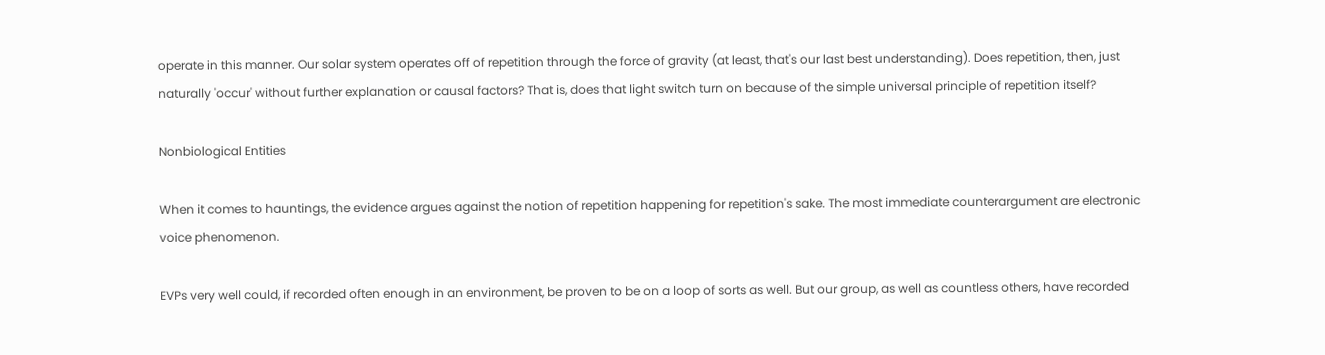operate in this manner. Our solar system operates off of repetition through the force of gravity (at least, that's our last best understanding). Does repetition, then, just naturally 'occur' without further explanation or causal factors? That is, does that light switch turn on because of the simple universal principle of repetition itself?

Nonbiological Entities

When it comes to hauntings, the evidence argues against the notion of repetition happening for repetition's sake. The most immediate counterargument are electronic voice phenomenon.

EVPs very well could, if recorded often enough in an environment, be proven to be on a loop of sorts as well. But our group, as well as countless others, have recorded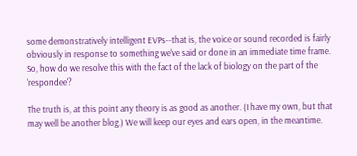some demonstratively intelligent EVPs--that is, the voice or sound recorded is fairly obviously in response to something we've said or done in an immediate time frame. So, how do we resolve this with the fact of the lack of biology on the part of the 'respondee'?

The truth is, at this point any theory is as good as another. (I have my own, but that may well be another blog.) We will keep our eyes and ears open, in the meantime.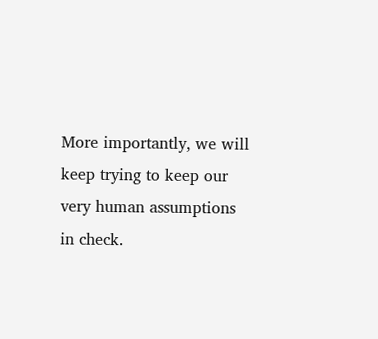More importantly, we will keep trying to keep our very human assumptions in check.